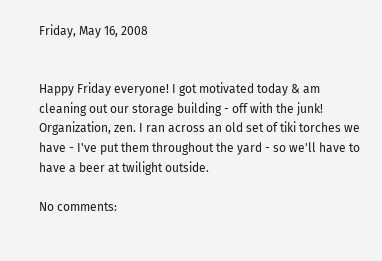Friday, May 16, 2008


Happy Friday everyone! I got motivated today & am cleaning out our storage building - off with the junk! Organization, zen. I ran across an old set of tiki torches we have - I've put them throughout the yard - so we'll have to have a beer at twilight outside.

No comments: